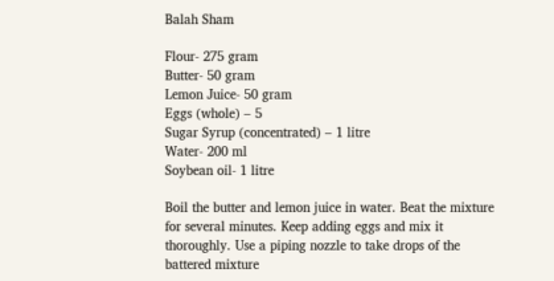Balah Sham

Flour- 275 gram
Butter- 50 gram
Lemon Juice- 50 gram
Eggs (whole) – 5
Sugar Syrup (concentrated) – 1 litre
Water- 200 ml
Soybean oil- 1 litre

Boil the butter and lemon juice in water. Beat the mixture for several minutes. Keep adding eggs and mix it thoroughly. Use a piping nozzle to take drops of the battered mixture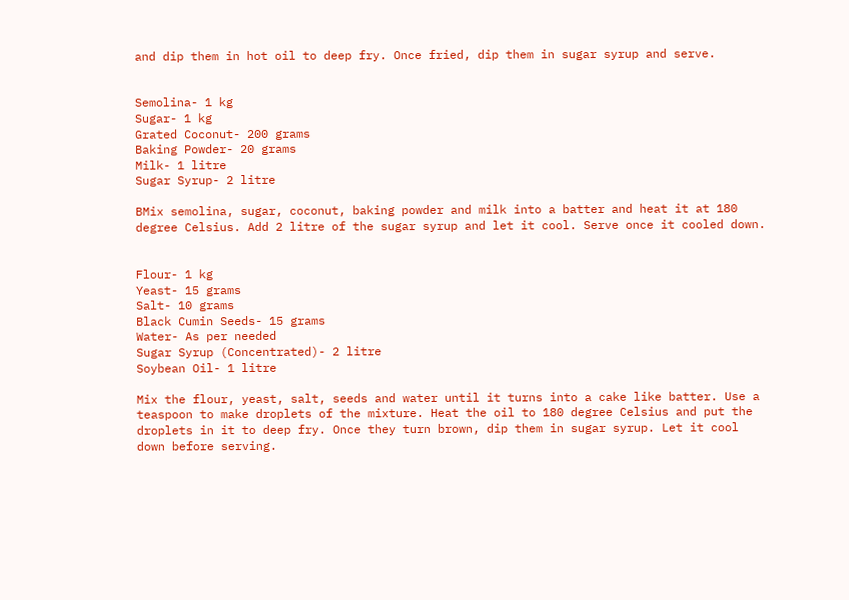and dip them in hot oil to deep fry. Once fried, dip them in sugar syrup and serve.


Semolina- 1 kg
Sugar- 1 kg
Grated Coconut- 200 grams
Baking Powder- 20 grams
Milk- 1 litre
Sugar Syrup- 2 litre

BMix semolina, sugar, coconut, baking powder and milk into a batter and heat it at 180 degree Celsius. Add 2 litre of the sugar syrup and let it cool. Serve once it cooled down.


Flour- 1 kg
Yeast- 15 grams
Salt- 10 grams
Black Cumin Seeds- 15 grams
Water- As per needed
Sugar Syrup (Concentrated)- 2 litre
Soybean Oil- 1 litre

Mix the flour, yeast, salt, seeds and water until it turns into a cake like batter. Use a teaspoon to make droplets of the mixture. Heat the oil to 180 degree Celsius and put the droplets in it to deep fry. Once they turn brown, dip them in sugar syrup. Let it cool down before serving.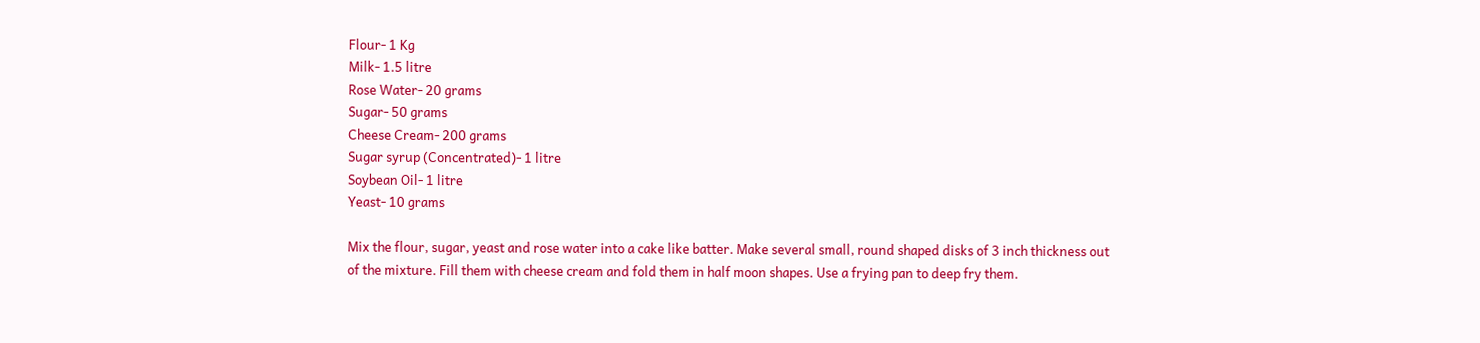Flour- 1 Kg
Milk- 1.5 litre
Rose Water- 20 grams
Sugar- 50 grams
Cheese Cream- 200 grams
Sugar syrup (Concentrated)- 1 litre
Soybean Oil- 1 litre
Yeast- 10 grams

Mix the flour, sugar, yeast and rose water into a cake like batter. Make several small, round shaped disks of 3 inch thickness out of the mixture. Fill them with cheese cream and fold them in half moon shapes. Use a frying pan to deep fry them.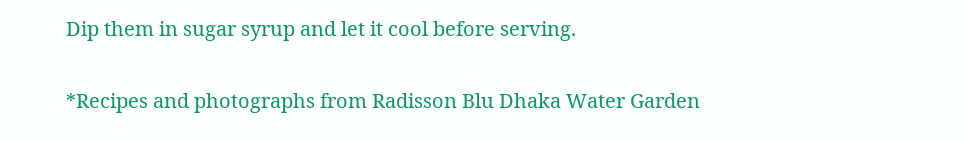Dip them in sugar syrup and let it cool before serving.

*Recipes and photographs from Radisson Blu Dhaka Water Garden